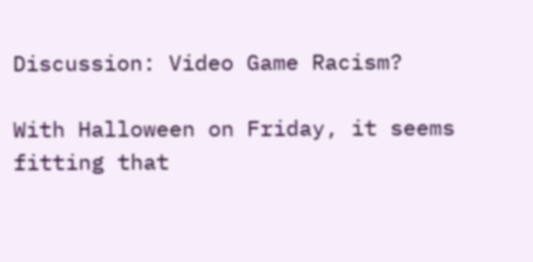Discussion: Video Game Racism?

With Halloween on Friday, it seems fitting that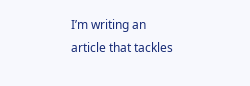I’m writing an article that tackles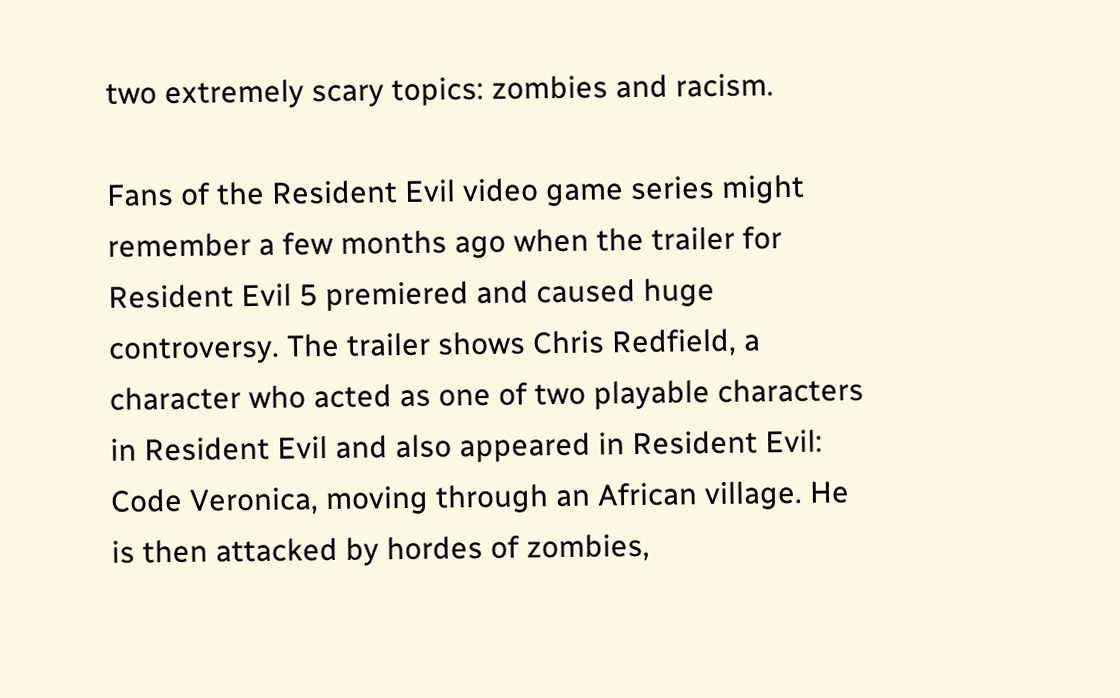two extremely scary topics: zombies and racism.

Fans of the Resident Evil video game series might remember a few months ago when the trailer for Resident Evil 5 premiered and caused huge controversy. The trailer shows Chris Redfield, a character who acted as one of two playable characters in Resident Evil and also appeared in Resident Evil: Code Veronica, moving through an African village. He is then attacked by hordes of zombies,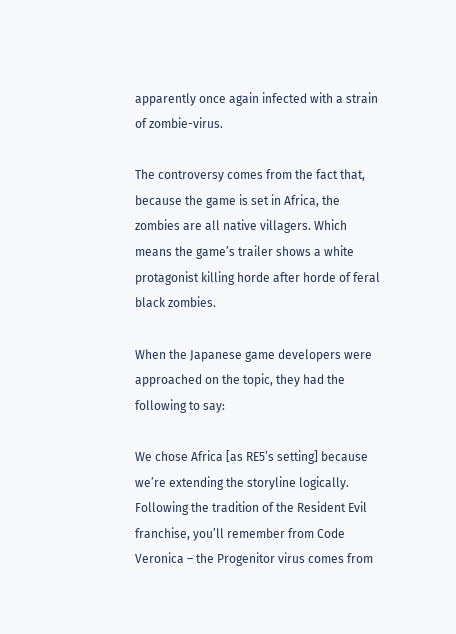apparently once again infected with a strain of zombie-virus.

The controversy comes from the fact that, because the game is set in Africa, the zombies are all native villagers. Which means the game’s trailer shows a white protagonist killing horde after horde of feral black zombies.

When the Japanese game developers were approached on the topic, they had the following to say:

We chose Africa [as RE5’s setting] because we’re extending the storyline logically. Following the tradition of the Resident Evil franchise, you’ll remember from Code Veronica – the Progenitor virus comes from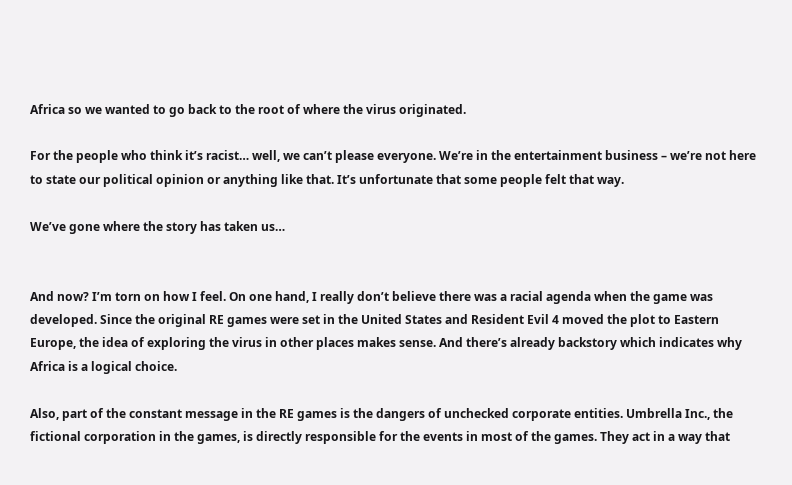Africa so we wanted to go back to the root of where the virus originated.

For the people who think it’s racist… well, we can’t please everyone. We’re in the entertainment business – we’re not here to state our political opinion or anything like that. It’s unfortunate that some people felt that way.

We’ve gone where the story has taken us…


And now? I’m torn on how I feel. On one hand, I really don’t believe there was a racial agenda when the game was developed. Since the original RE games were set in the United States and Resident Evil 4 moved the plot to Eastern Europe, the idea of exploring the virus in other places makes sense. And there’s already backstory which indicates why Africa is a logical choice.

Also, part of the constant message in the RE games is the dangers of unchecked corporate entities. Umbrella Inc., the fictional corporation in the games, is directly responsible for the events in most of the games. They act in a way that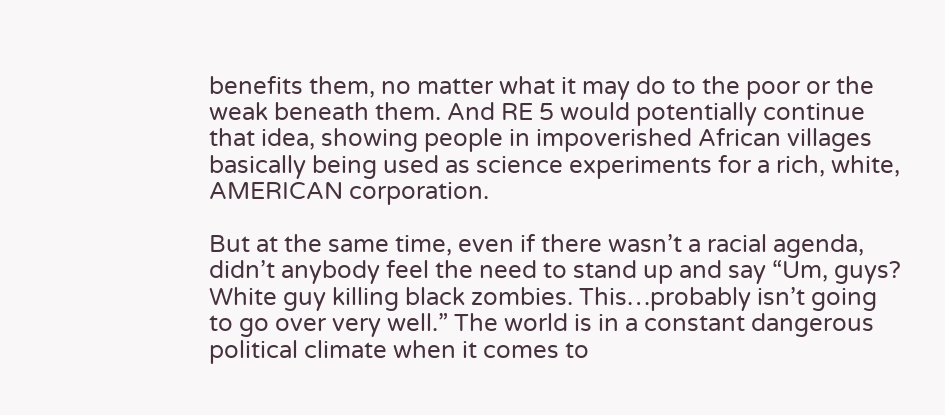benefits them, no matter what it may do to the poor or the weak beneath them. And RE 5 would potentially continue that idea, showing people in impoverished African villages basically being used as science experiments for a rich, white, AMERICAN corporation.

But at the same time, even if there wasn’t a racial agenda, didn’t anybody feel the need to stand up and say “Um, guys? White guy killing black zombies. This…probably isn’t going to go over very well.” The world is in a constant dangerous political climate when it comes to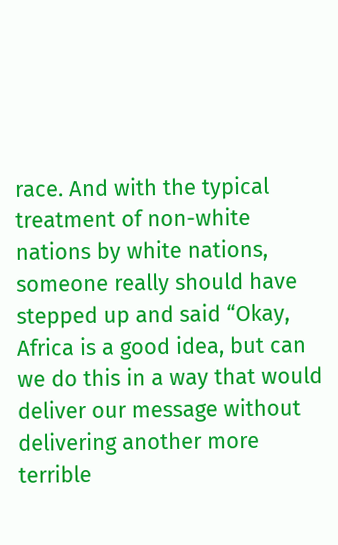race. And with the typical treatment of non-white nations by white nations, someone really should have stepped up and said “Okay, Africa is a good idea, but can we do this in a way that would deliver our message without delivering another more terrible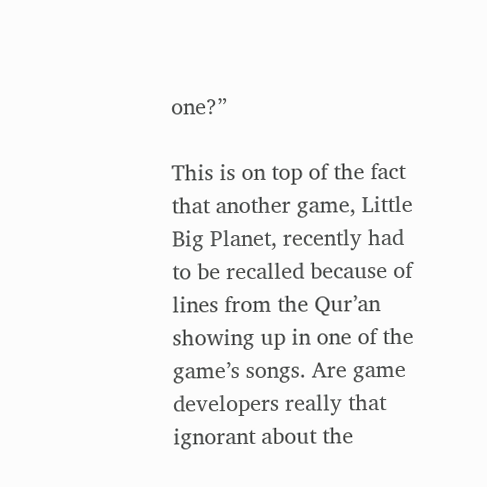one?”

This is on top of the fact that another game, Little Big Planet, recently had to be recalled because of lines from the Qur’an showing up in one of the game’s songs. Are game developers really that ignorant about the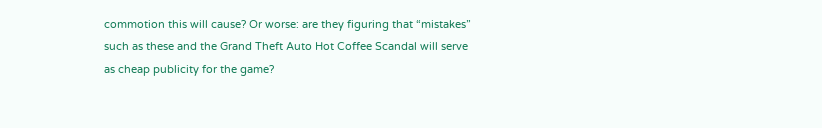commotion this will cause? Or worse: are they figuring that “mistakes” such as these and the Grand Theft Auto Hot Coffee Scandal will serve as cheap publicity for the game?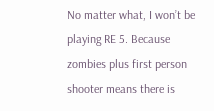No matter what, I won’t be playing RE 5. Because zombies plus first person shooter means there is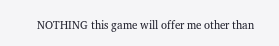NOTHING this game will offer me other than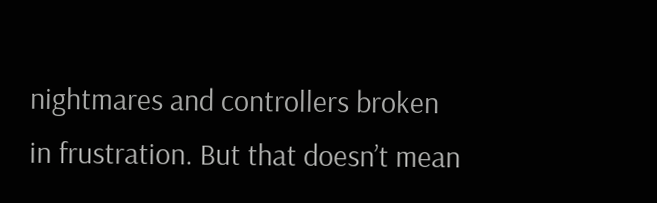nightmares and controllers broken in frustration. But that doesn’t mean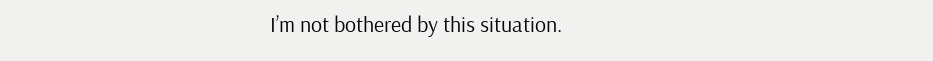I’m not bothered by this situation.